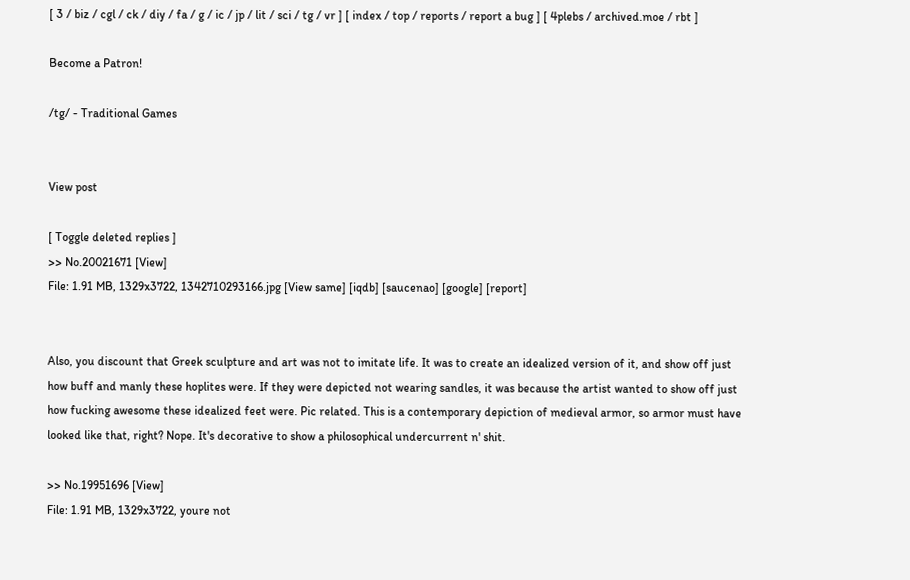[ 3 / biz / cgl / ck / diy / fa / g / ic / jp / lit / sci / tg / vr ] [ index / top / reports / report a bug ] [ 4plebs / archived.moe / rbt ]

Become a Patron!

/tg/ - Traditional Games


View post

[ Toggle deleted replies ]
>> No.20021671 [View]
File: 1.91 MB, 1329x3722, 1342710293166.jpg [View same] [iqdb] [saucenao] [google] [report]


Also, you discount that Greek sculpture and art was not to imitate life. It was to create an idealized version of it, and show off just how buff and manly these hoplites were. If they were depicted not wearing sandles, it was because the artist wanted to show off just how fucking awesome these idealized feet were. Pic related. This is a contemporary depiction of medieval armor, so armor must have looked like that, right? Nope. It's decorative to show a philosophical undercurrent n' shit.

>> No.19951696 [View]
File: 1.91 MB, 1329x3722, youre not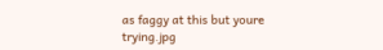as faggy at this but youre trying.jpg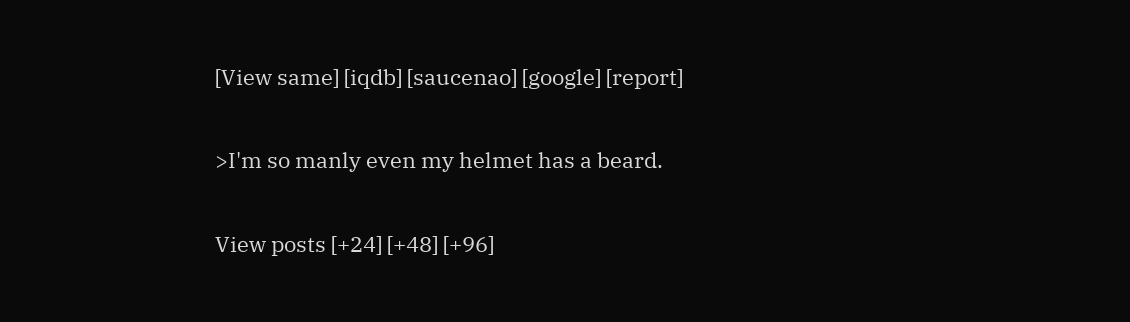[View same] [iqdb] [saucenao] [google] [report]

>I'm so manly even my helmet has a beard.

View posts [+24] [+48] [+96]